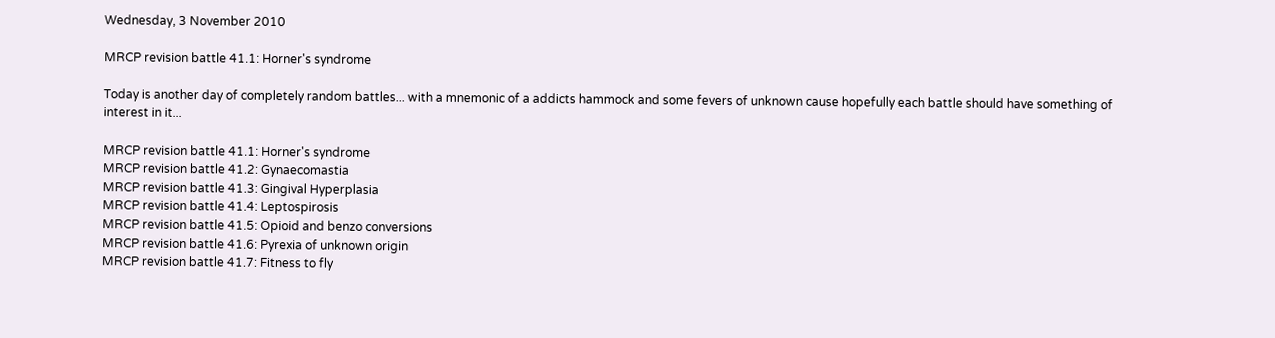Wednesday, 3 November 2010

MRCP revision battle 41.1: Horner's syndrome

Today is another day of completely random battles... with a mnemonic of a addicts hammock and some fevers of unknown cause hopefully each battle should have something of interest in it...

MRCP revision battle 41.1: Horner's syndrome
MRCP revision battle 41.2: Gynaecomastia
MRCP revision battle 41.3: Gingival Hyperplasia
MRCP revision battle 41.4: Leptospirosis
MRCP revision battle 41.5: Opioid and benzo conversions
MRCP revision battle 41.6: Pyrexia of unknown origin
MRCP revision battle 41.7: Fitness to fly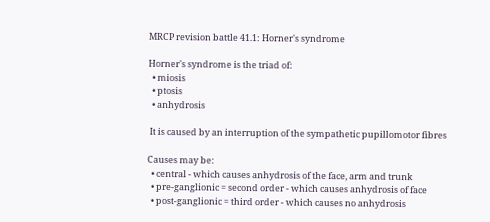MRCP revision battle 41.1: Horner's syndrome

Horner's syndrome is the triad of:
  • miosis
  • ptosis
  • anhydrosis

 It is caused by an interruption of the sympathetic pupillomotor fibres

Causes may be:
  • central - which causes anhydrosis of the face, arm and trunk
  • pre-ganglionic = second order - which causes anhydrosis of face
  • post-ganglionic = third order - which causes no anhydrosis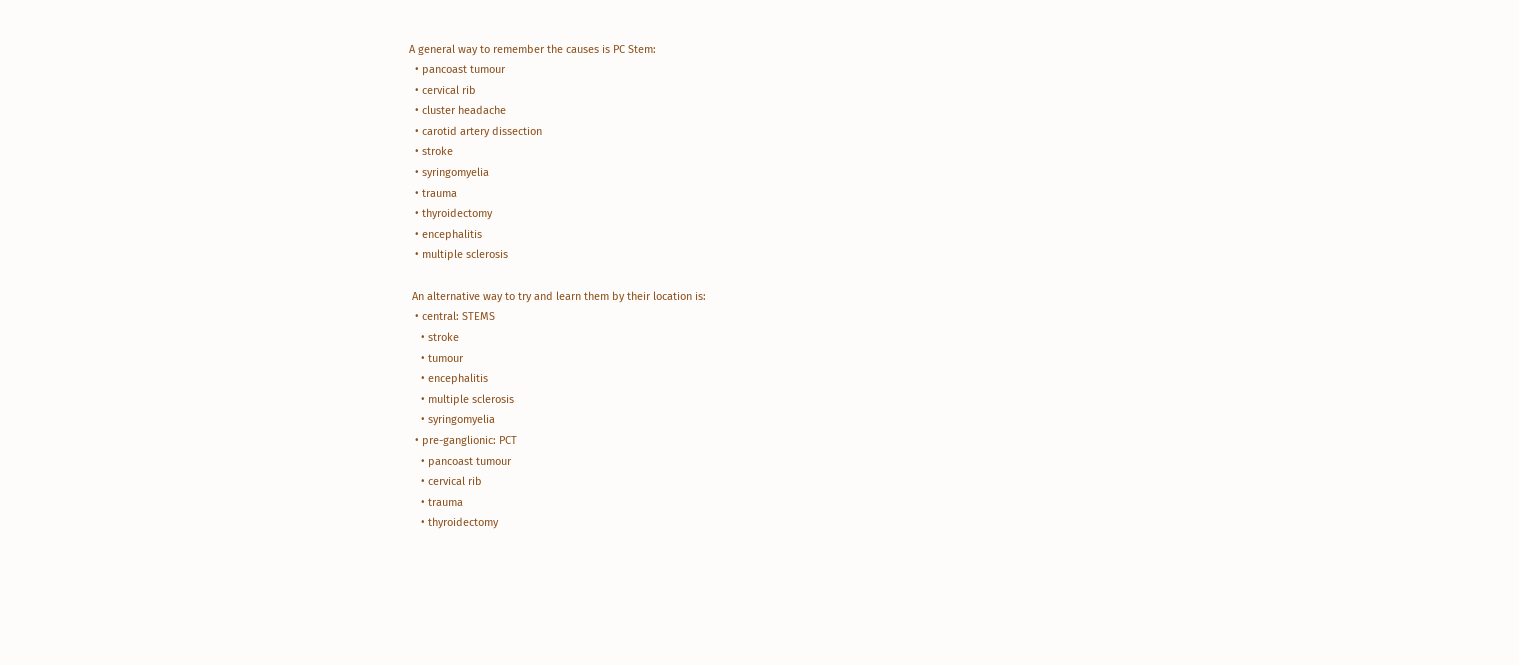A general way to remember the causes is PC Stem:
  • pancoast tumour
  • cervical rib
  • cluster headache
  • carotid artery dissection
  • stroke
  • syringomyelia
  • trauma
  • thyroidectomy
  • encephalitis
  • multiple sclerosis

 An alternative way to try and learn them by their location is:
  • central: STEMS
    • stroke
    • tumour
    • encephalitis
    • multiple sclerosis
    • syringomyelia
  • pre-ganglionic: PCT
    • pancoast tumour
    • cervical rib
    • trauma
    • thyroidectomy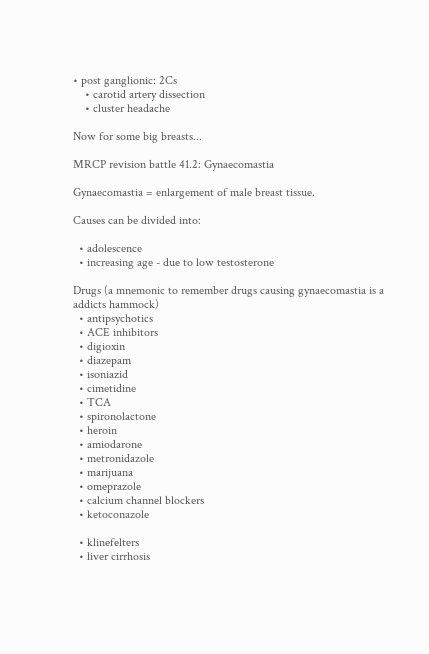• post ganglionic: 2Cs
    • carotid artery dissection
    • cluster headache

Now for some big breasts...

MRCP revision battle 41.2: Gynaecomastia

Gynaecomastia = enlargement of male breast tissue.

Causes can be divided into:

  • adolescence
  • increasing age - due to low testosterone

Drugs (a mnemonic to remember drugs causing gynaecomastia is a addicts hammock)
  • antipsychotics
  • ACE inhibitors
  • digioxin
  • diazepam
  • isoniazid
  • cimetidine
  • TCA
  • spironolactone
  • heroin
  • amiodarone
  • metronidazole
  • marijuana
  • omeprazole
  • calcium channel blockers
  • ketoconazole

  • klinefelters
  • liver cirrhosis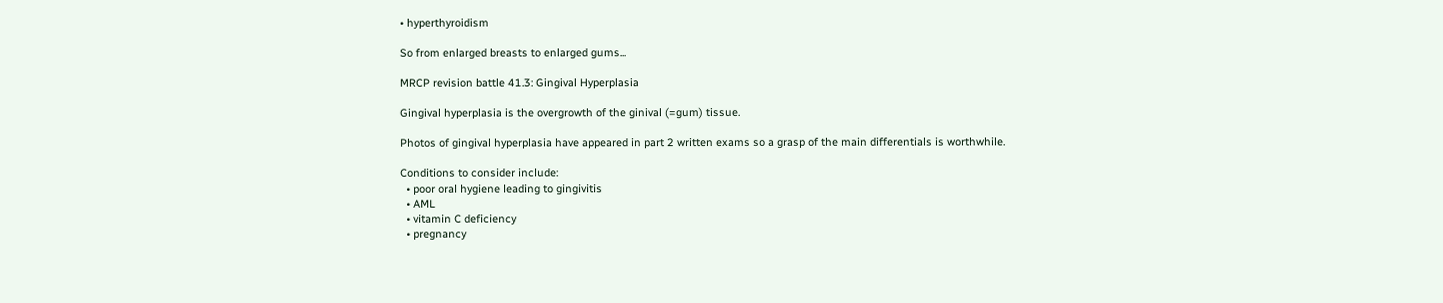• hyperthyroidism

So from enlarged breasts to enlarged gums...

MRCP revision battle 41.3: Gingival Hyperplasia

Gingival hyperplasia is the overgrowth of the ginival (=gum) tissue.

Photos of gingival hyperplasia have appeared in part 2 written exams so a grasp of the main differentials is worthwhile.

Conditions to consider include:
  • poor oral hygiene leading to gingivitis
  • AML
  • vitamin C deficiency
  • pregnancy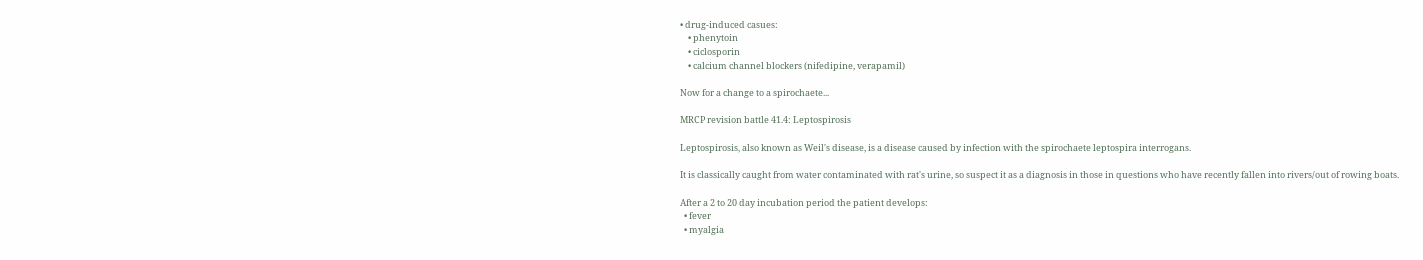• drug-induced casues:
    • phenytoin
    • ciclosporin
    • calcium channel blockers (nifedipine, verapamil)

Now for a change to a spirochaete...

MRCP revision battle 41.4: Leptospirosis

Leptospirosis, also known as Weil's disease, is a disease caused by infection with the spirochaete leptospira interrogans.

It is classically caught from water contaminated with rat's urine, so suspect it as a diagnosis in those in questions who have recently fallen into rivers/out of rowing boats.

After a 2 to 20 day incubation period the patient develops:
  • fever
  • myalgia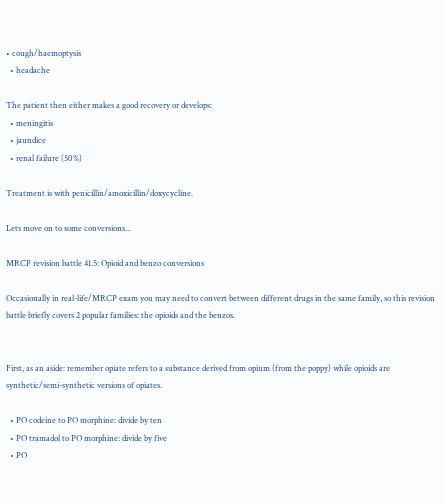• cough/haemoptysis
  • headache

The patient then either makes a good recovery or develops:
  • meningitis
  • jaundice
  • renal failure (50%)

Treatment is with penicillin/amoxicillin/doxycycline.

Lets move on to some conversions...

MRCP revision battle 41.5: Opioid and benzo conversions

Occasionally in real-life/MRCP exam you may need to convert between different drugs in the same family, so this revision battle briefly covers 2 popular families: the opioids and the benzos.


First, as an aside: remember opiate refers to a substance derived from opium (from the poppy) while opioids are synthetic/semi-synthetic versions of opiates.

  • PO codeine to PO morphine: divide by ten
  • PO tramadol to PO morphine: divide by five
  • PO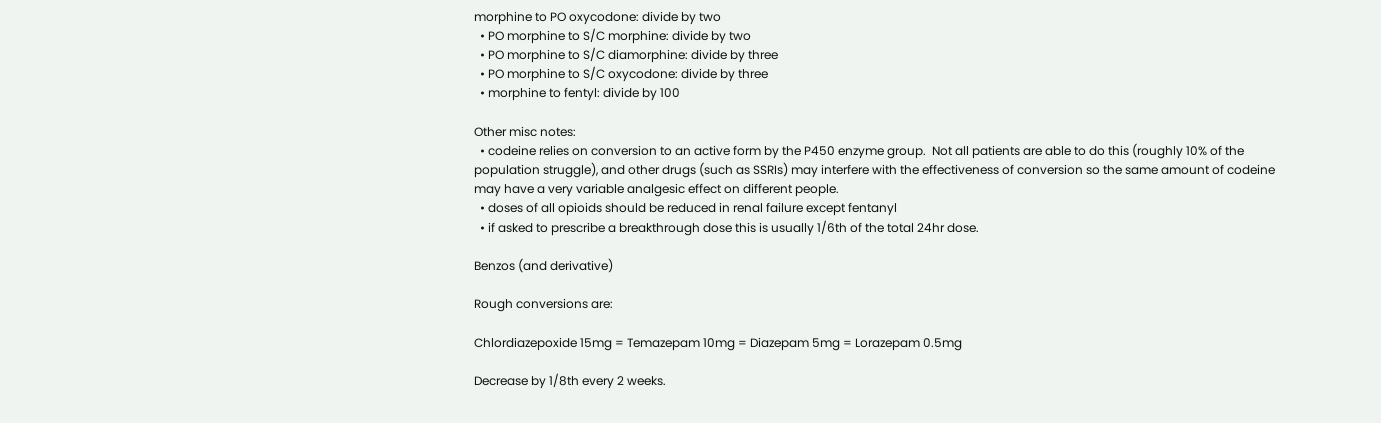morphine to PO oxycodone: divide by two
  • PO morphine to S/C morphine: divide by two
  • PO morphine to S/C diamorphine: divide by three
  • PO morphine to S/C oxycodone: divide by three
  • morphine to fentyl: divide by 100

Other misc notes:
  • codeine relies on conversion to an active form by the P450 enzyme group.  Not all patients are able to do this (roughly 10% of the population struggle), and other drugs (such as SSRIs) may interfere with the effectiveness of conversion so the same amount of codeine may have a very variable analgesic effect on different people.
  • doses of all opioids should be reduced in renal failure except fentanyl
  • if asked to prescribe a breakthrough dose this is usually 1/6th of the total 24hr dose.

Benzos (and derivative)

Rough conversions are:

Chlordiazepoxide 15mg = Temazepam 10mg = Diazepam 5mg = Lorazepam 0.5mg

Decrease by 1/8th every 2 weeks.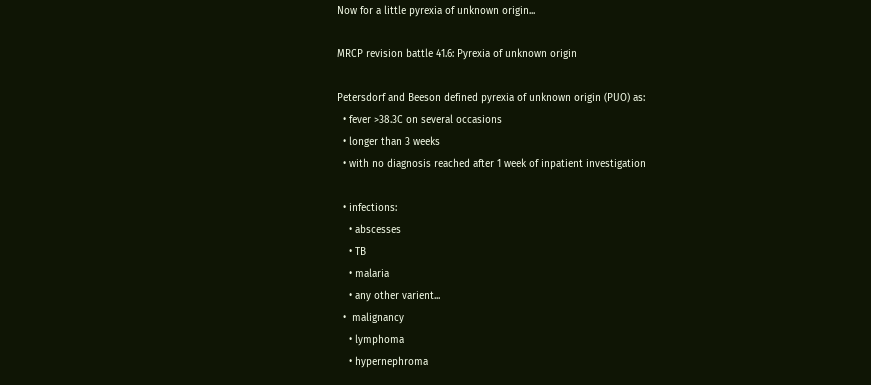Now for a little pyrexia of unknown origin...

MRCP revision battle 41.6: Pyrexia of unknown origin

Petersdorf and Beeson defined pyrexia of unknown origin (PUO) as:
  • fever >38.3C on several occasions
  • longer than 3 weeks
  • with no diagnosis reached after 1 week of inpatient investigation

  • infections:
    • abscesses
    • TB
    • malaria
    • any other varient...
  •  malignancy
    • lymphoma
    • hypernephroma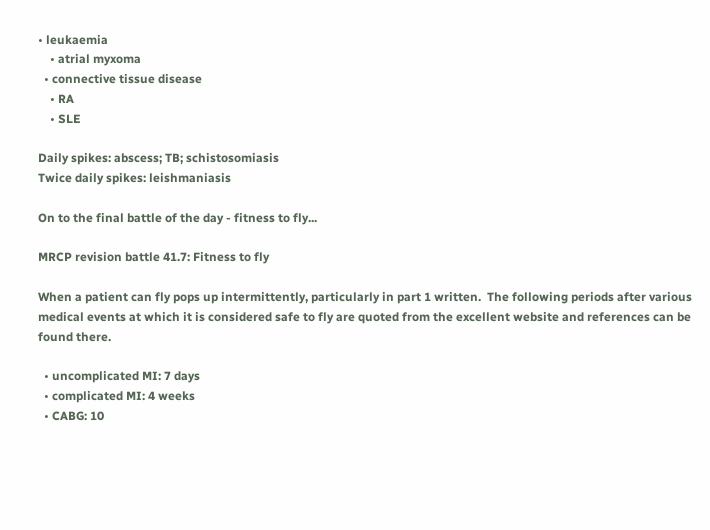• leukaemia
    • atrial myxoma
  • connective tissue disease
    • RA
    • SLE

Daily spikes: abscess; TB; schistosomiasis
Twice daily spikes: leishmaniasis

On to the final battle of the day - fitness to fly...

MRCP revision battle 41.7: Fitness to fly

When a patient can fly pops up intermittently, particularly in part 1 written.  The following periods after various medical events at which it is considered safe to fly are quoted from the excellent website and references can be found there.

  • uncomplicated MI: 7 days
  • complicated MI: 4 weeks
  • CABG: 10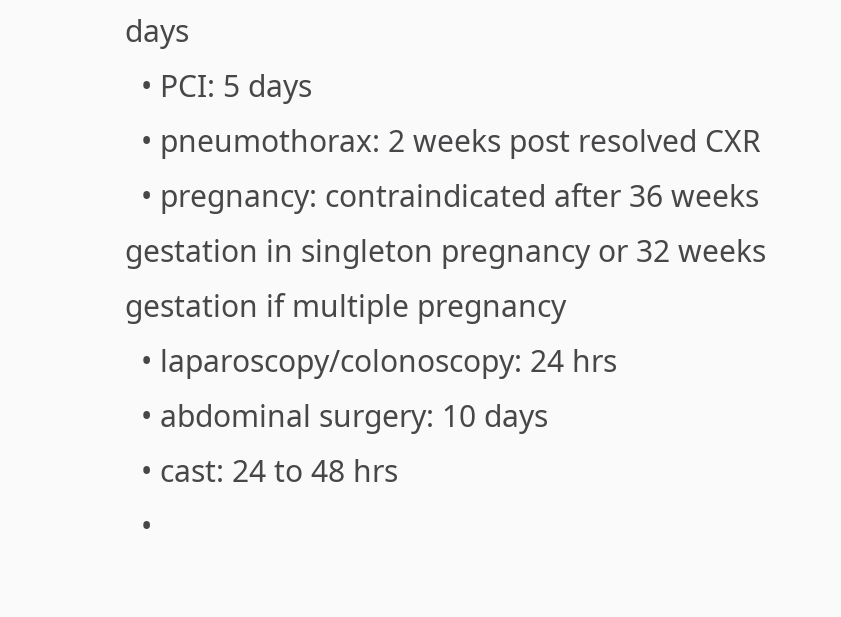days
  • PCI: 5 days
  • pneumothorax: 2 weeks post resolved CXR
  • pregnancy: contraindicated after 36 weeks gestation in singleton pregnancy or 32 weeks gestation if multiple pregnancy
  • laparoscopy/colonoscopy: 24 hrs
  • abdominal surgery: 10 days
  • cast: 24 to 48 hrs
  •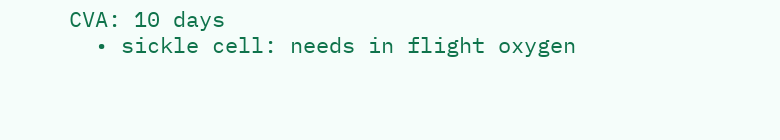CVA: 10 days
  • sickle cell: needs in flight oxygen